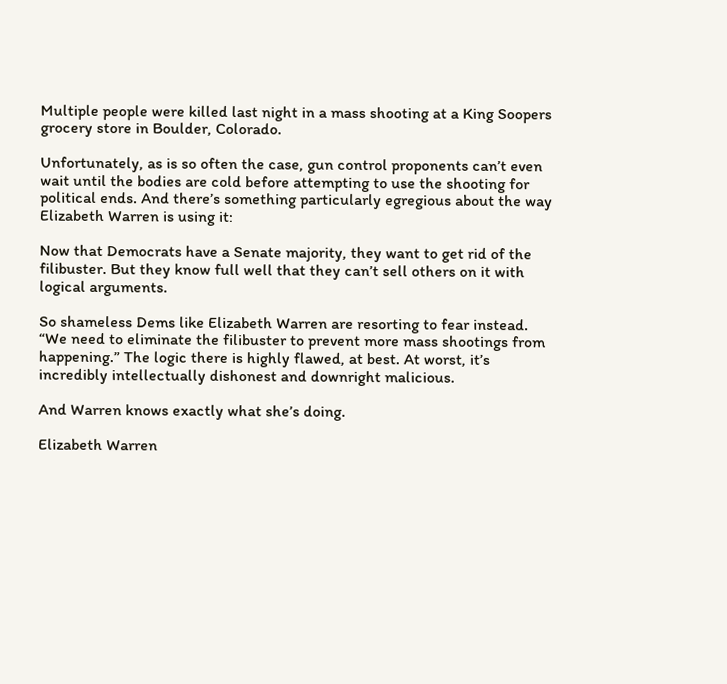Multiple people were killed last night in a mass shooting at a King Soopers grocery store in Boulder, Colorado.

Unfortunately, as is so often the case, gun control proponents can’t even wait until the bodies are cold before attempting to use the shooting for political ends. And there’s something particularly egregious about the way Elizabeth Warren is using it:

Now that Democrats have a Senate majority, they want to get rid of the filibuster. But they know full well that they can’t sell others on it with logical arguments.

So shameless Dems like Elizabeth Warren are resorting to fear instead. “We need to eliminate the filibuster to prevent more mass shootings from happening.” The logic there is highly flawed, at best. At worst, it’s incredibly intellectually dishonest and downright malicious.

And Warren knows exactly what she’s doing.

Elizabeth Warren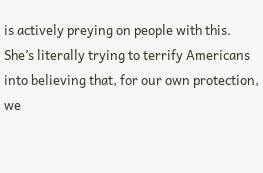is actively preying on people with this. She’s literally trying to terrify Americans into believing that, for our own protection, we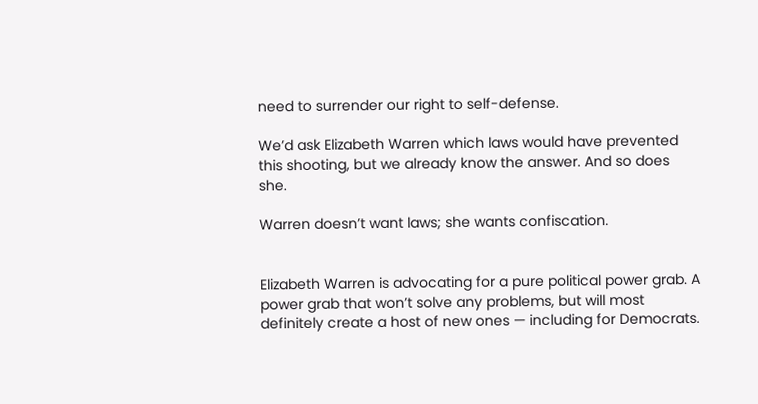need to surrender our right to self-defense.

We’d ask Elizabeth Warren which laws would have prevented this shooting, but we already know the answer. And so does she.

Warren doesn’t want laws; she wants confiscation.


Elizabeth Warren is advocating for a pure political power grab. A power grab that won’t solve any problems, but will most definitely create a host of new ones — including for Democrats.